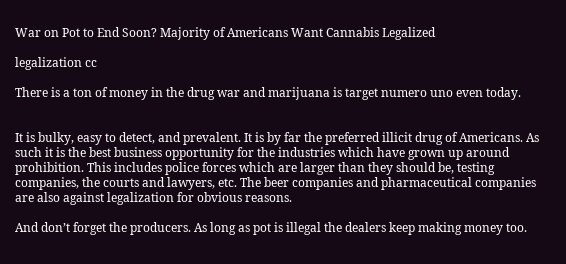War on Pot to End Soon? Majority of Americans Want Cannabis Legalized

legalization cc

There is a ton of money in the drug war and marijuana is target numero uno even today.


It is bulky, easy to detect, and prevalent. It is by far the preferred illicit drug of Americans. As such it is the best business opportunity for the industries which have grown up around prohibition. This includes police forces which are larger than they should be, testing companies, the courts and lawyers, etc. The beer companies and pharmaceutical companies are also against legalization for obvious reasons.

And don’t forget the producers. As long as pot is illegal the dealers keep making money too.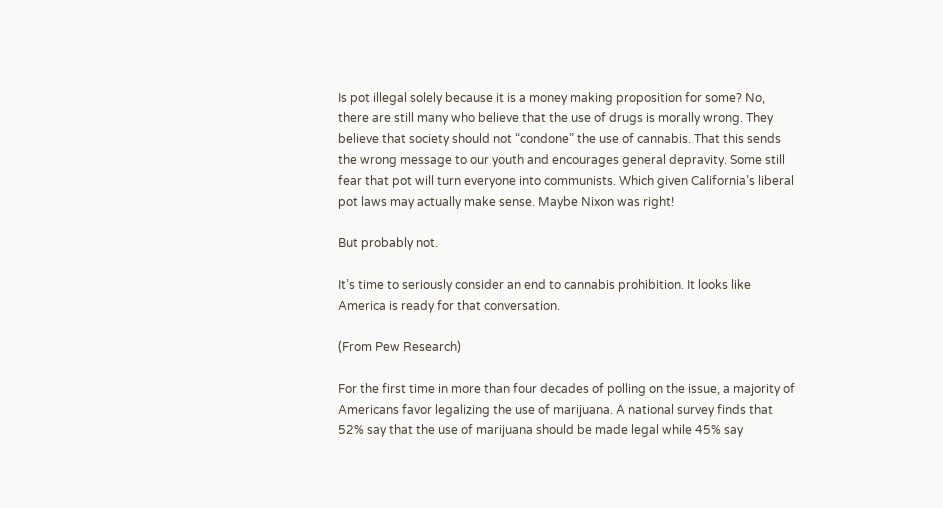Is pot illegal solely because it is a money making proposition for some? No, there are still many who believe that the use of drugs is morally wrong. They believe that society should not “condone” the use of cannabis. That this sends the wrong message to our youth and encourages general depravity. Some still fear that pot will turn everyone into communists. Which given California’s liberal pot laws may actually make sense. Maybe Nixon was right!

But probably not.

It’s time to seriously consider an end to cannabis prohibition. It looks like America is ready for that conversation.

(From Pew Research)

For the first time in more than four decades of polling on the issue, a majority of Americans favor legalizing the use of marijuana. A national survey finds that 52% say that the use of marijuana should be made legal while 45% say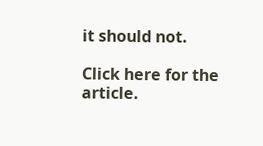it should not.

Click here for the article.